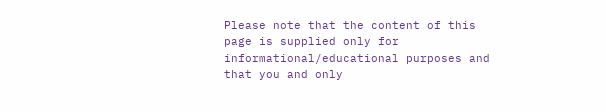Please note that the content of this page is supplied only for informational/educational purposes and that you and only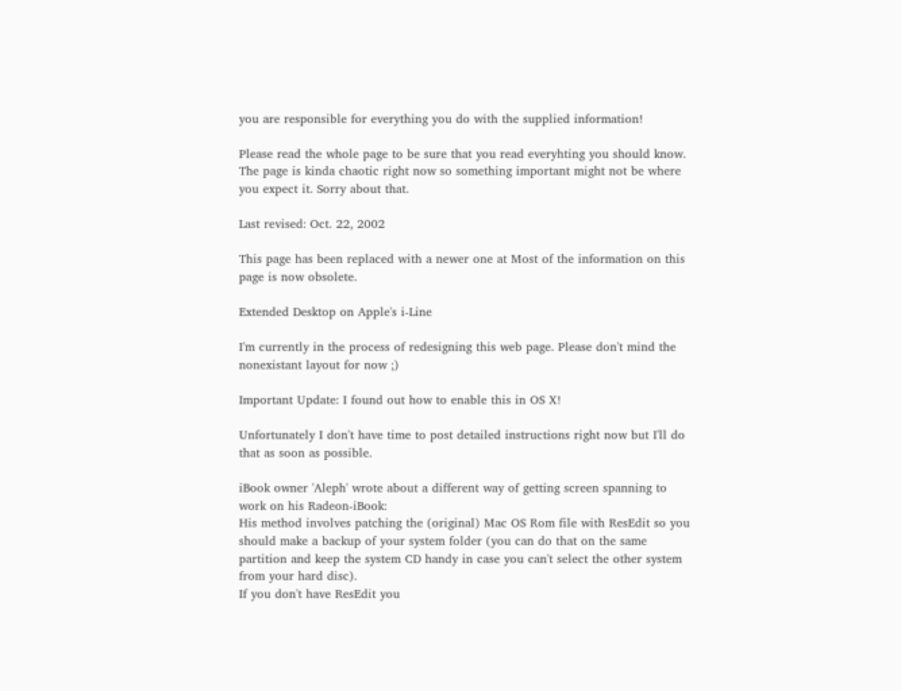you are responsible for everything you do with the supplied information!

Please read the whole page to be sure that you read everyhting you should know. The page is kinda chaotic right now so something important might not be where you expect it. Sorry about that.

Last revised: Oct. 22, 2002

This page has been replaced with a newer one at Most of the information on this page is now obsolete.

Extended Desktop on Apple's i-Line

I'm currently in the process of redesigning this web page. Please don't mind the nonexistant layout for now ;)

Important Update: I found out how to enable this in OS X!

Unfortunately I don't have time to post detailed instructions right now but I'll do that as soon as possible.

iBook owner 'Aleph' wrote about a different way of getting screen spanning to work on his Radeon-iBook:
His method involves patching the (original) Mac OS Rom file with ResEdit so you should make a backup of your system folder (you can do that on the same partition and keep the system CD handy in case you can't select the other system from your hard disc).
If you don't have ResEdit you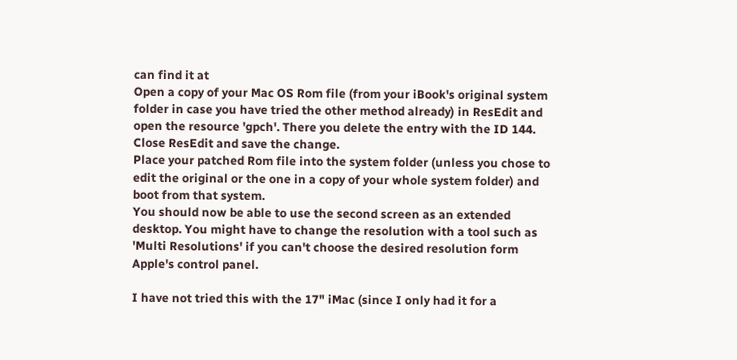can find it at
Open a copy of your Mac OS Rom file (from your iBook's original system folder in case you have tried the other method already) in ResEdit and open the resource 'gpch'. There you delete the entry with the ID 144. Close ResEdit and save the change.
Place your patched Rom file into the system folder (unless you chose to edit the original or the one in a copy of your whole system folder) and boot from that system.
You should now be able to use the second screen as an extended desktop. You might have to change the resolution with a tool such as 'Multi Resolutions' if you can't choose the desired resolution form Apple's control panel.

I have not tried this with the 17" iMac (since I only had it for a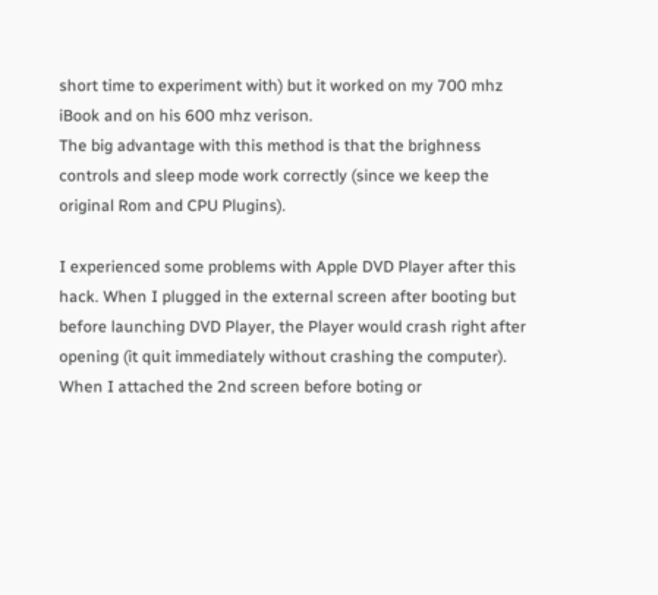short time to experiment with) but it worked on my 700 mhz iBook and on his 600 mhz verison.
The big advantage with this method is that the brighness controls and sleep mode work correctly (since we keep the original Rom and CPU Plugins).

I experienced some problems with Apple DVD Player after this hack. When I plugged in the external screen after booting but before launching DVD Player, the Player would crash right after opening (it quit immediately without crashing the computer). When I attached the 2nd screen before boting or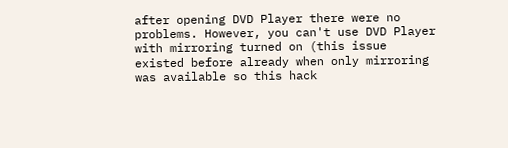after opening DVD Player there were no problems. However, you can't use DVD Player with mirroring turned on (this issue existed before already when only mirroring was available so this hack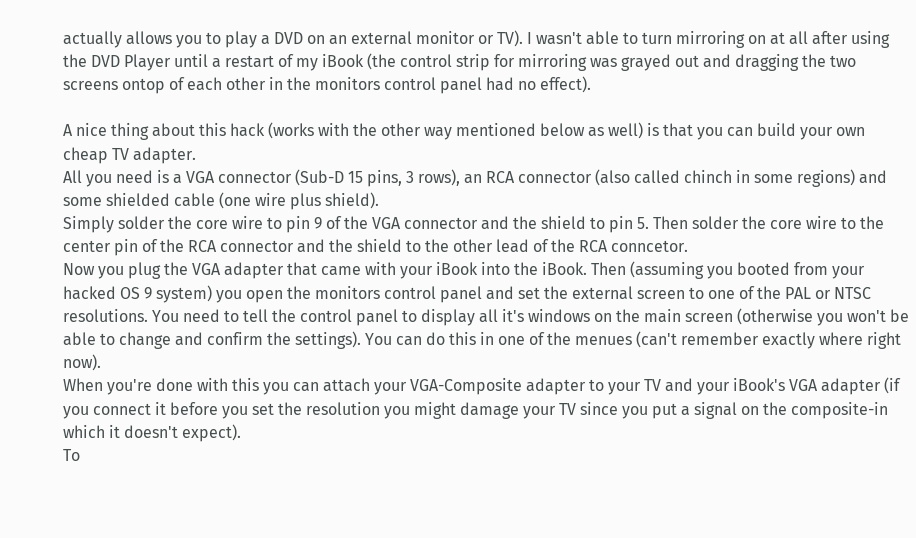actually allows you to play a DVD on an external monitor or TV). I wasn't able to turn mirroring on at all after using the DVD Player until a restart of my iBook (the control strip for mirroring was grayed out and dragging the two screens ontop of each other in the monitors control panel had no effect).

A nice thing about this hack (works with the other way mentioned below as well) is that you can build your own cheap TV adapter.
All you need is a VGA connector (Sub-D 15 pins, 3 rows), an RCA connector (also called chinch in some regions) and some shielded cable (one wire plus shield).
Simply solder the core wire to pin 9 of the VGA connector and the shield to pin 5. Then solder the core wire to the center pin of the RCA connector and the shield to the other lead of the RCA conncetor.
Now you plug the VGA adapter that came with your iBook into the iBook. Then (assuming you booted from your hacked OS 9 system) you open the monitors control panel and set the external screen to one of the PAL or NTSC resolutions. You need to tell the control panel to display all it's windows on the main screen (otherwise you won't be able to change and confirm the settings). You can do this in one of the menues (can't remember exactly where right now).
When you're done with this you can attach your VGA-Composite adapter to your TV and your iBook's VGA adapter (if you connect it before you set the resolution you might damage your TV since you put a signal on the composite-in which it doesn't expect).
To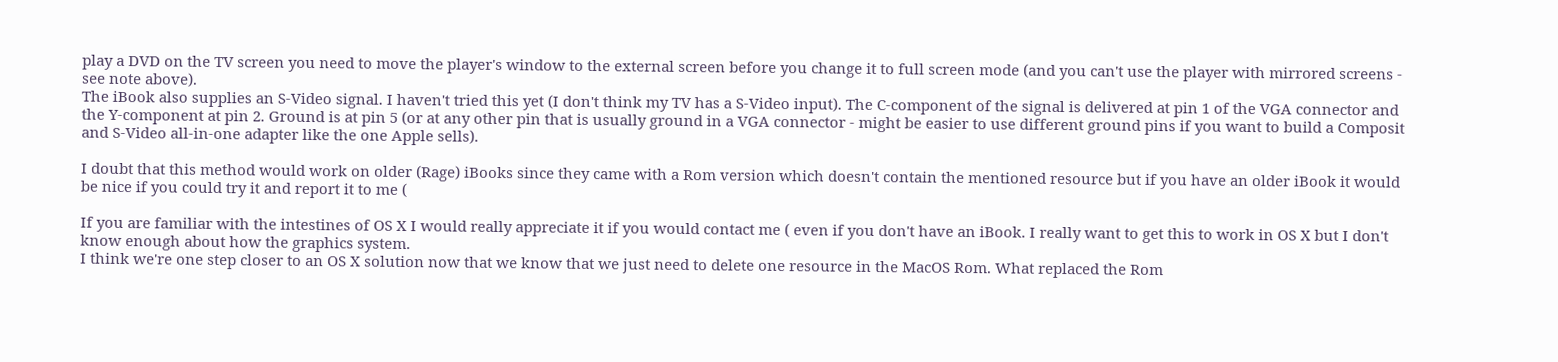play a DVD on the TV screen you need to move the player's window to the external screen before you change it to full screen mode (and you can't use the player with mirrored screens - see note above).
The iBook also supplies an S-Video signal. I haven't tried this yet (I don't think my TV has a S-Video input). The C-component of the signal is delivered at pin 1 of the VGA connector and the Y-component at pin 2. Ground is at pin 5 (or at any other pin that is usually ground in a VGA connector - might be easier to use different ground pins if you want to build a Composit and S-Video all-in-one adapter like the one Apple sells).

I doubt that this method would work on older (Rage) iBooks since they came with a Rom version which doesn't contain the mentioned resource but if you have an older iBook it would be nice if you could try it and report it to me (

If you are familiar with the intestines of OS X I would really appreciate it if you would contact me ( even if you don't have an iBook. I really want to get this to work in OS X but I don't know enough about how the graphics system.
I think we're one step closer to an OS X solution now that we know that we just need to delete one resource in the MacOS Rom. What replaced the Rom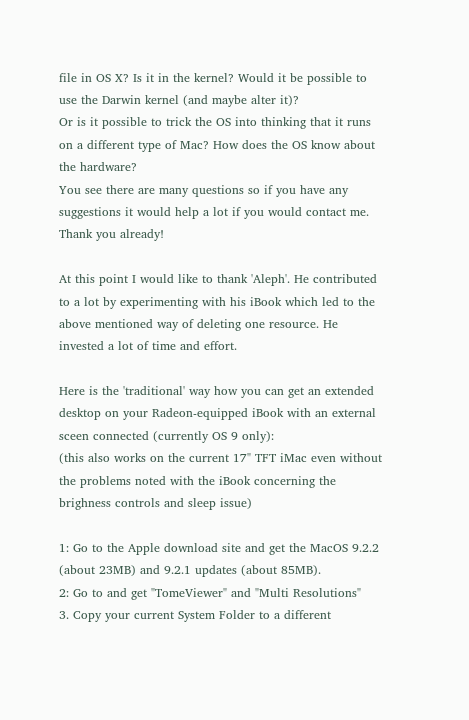file in OS X? Is it in the kernel? Would it be possible to use the Darwin kernel (and maybe alter it)?
Or is it possible to trick the OS into thinking that it runs on a different type of Mac? How does the OS know about the hardware?
You see there are many questions so if you have any suggestions it would help a lot if you would contact me. Thank you already!

At this point I would like to thank 'Aleph'. He contributed to a lot by experimenting with his iBook which led to the above mentioned way of deleting one resource. He invested a lot of time and effort.

Here is the 'traditional' way how you can get an extended desktop on your Radeon-equipped iBook with an external sceen connected (currently OS 9 only):
(this also works on the current 17" TFT iMac even without the problems noted with the iBook concerning the brighness controls and sleep issue)

1: Go to the Apple download site and get the MacOS 9.2.2 (about 23MB) and 9.2.1 updates (about 85MB).
2: Go to and get "TomeViewer" and "Multi Resolutions"
3. Copy your current System Folder to a different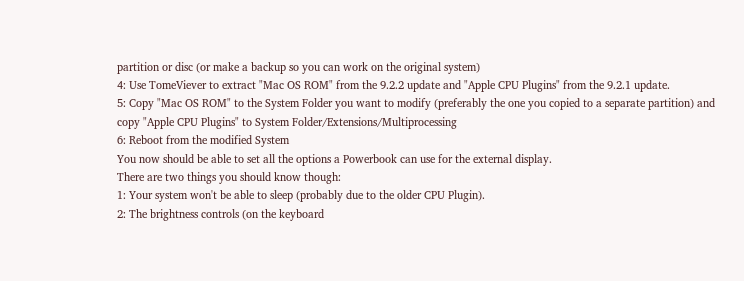partition or disc (or make a backup so you can work on the original system)
4: Use TomeViever to extract "Mac OS ROM" from the 9.2.2 update and "Apple CPU Plugins" from the 9.2.1 update.
5: Copy "Mac OS ROM" to the System Folder you want to modify (preferably the one you copied to a separate partition) and copy "Apple CPU Plugins" to System Folder/Extensions/Multiprocessing
6: Reboot from the modified System
You now should be able to set all the options a Powerbook can use for the external display.
There are two things you should know though:
1: Your system won't be able to sleep (probably due to the older CPU Plugin).
2: The brightness controls (on the keyboard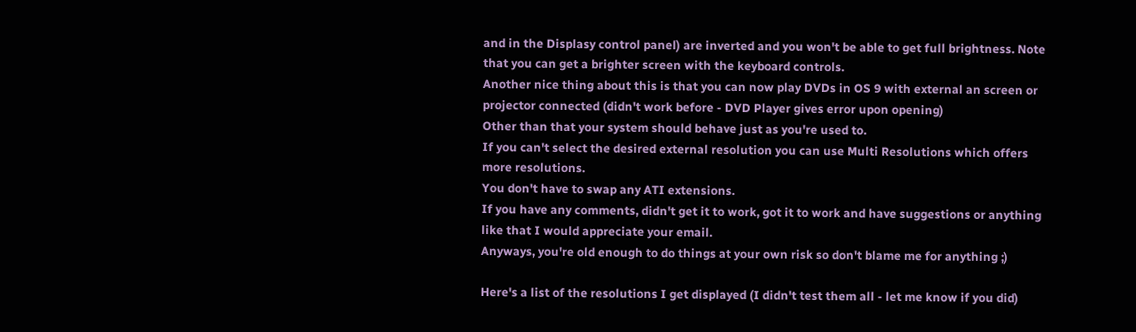and in the Displasy control panel) are inverted and you won't be able to get full brightness. Note that you can get a brighter screen with the keyboard controls.
Another nice thing about this is that you can now play DVDs in OS 9 with external an screen or projector connected (didn't work before - DVD Player gives error upon opening)
Other than that your system should behave just as you're used to.
If you can't select the desired external resolution you can use Multi Resolutions which offers more resolutions.
You don't have to swap any ATI extensions.
If you have any comments, didn't get it to work, got it to work and have suggestions or anything like that I would appreciate your email.
Anyways, you're old enough to do things at your own risk so don't blame me for anything ;)

Here's a list of the resolutions I get displayed (I didn't test them all - let me know if you did)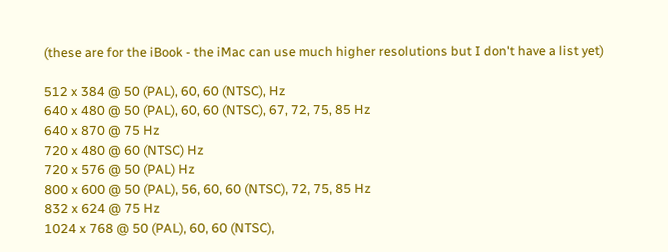(these are for the iBook - the iMac can use much higher resolutions but I don't have a list yet)

512 x 384 @ 50 (PAL), 60, 60 (NTSC), Hz
640 x 480 @ 50 (PAL), 60, 60 (NTSC), 67, 72, 75, 85 Hz
640 x 870 @ 75 Hz
720 x 480 @ 60 (NTSC) Hz
720 x 576 @ 50 (PAL) Hz
800 x 600 @ 50 (PAL), 56, 60, 60 (NTSC), 72, 75, 85 Hz
832 x 624 @ 75 Hz
1024 x 768 @ 50 (PAL), 60, 60 (NTSC),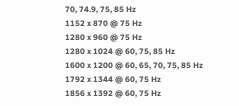70, 74.9, 75, 85 Hz
1152 x 870 @ 75 Hz
1280 x 960 @ 75 Hz
1280 x 1024 @ 60, 75, 85 Hz
1600 x 1200 @ 60, 65, 70, 75, 85 Hz
1792 x 1344 @ 60, 75 Hz
1856 x 1392 @ 60, 75 Hz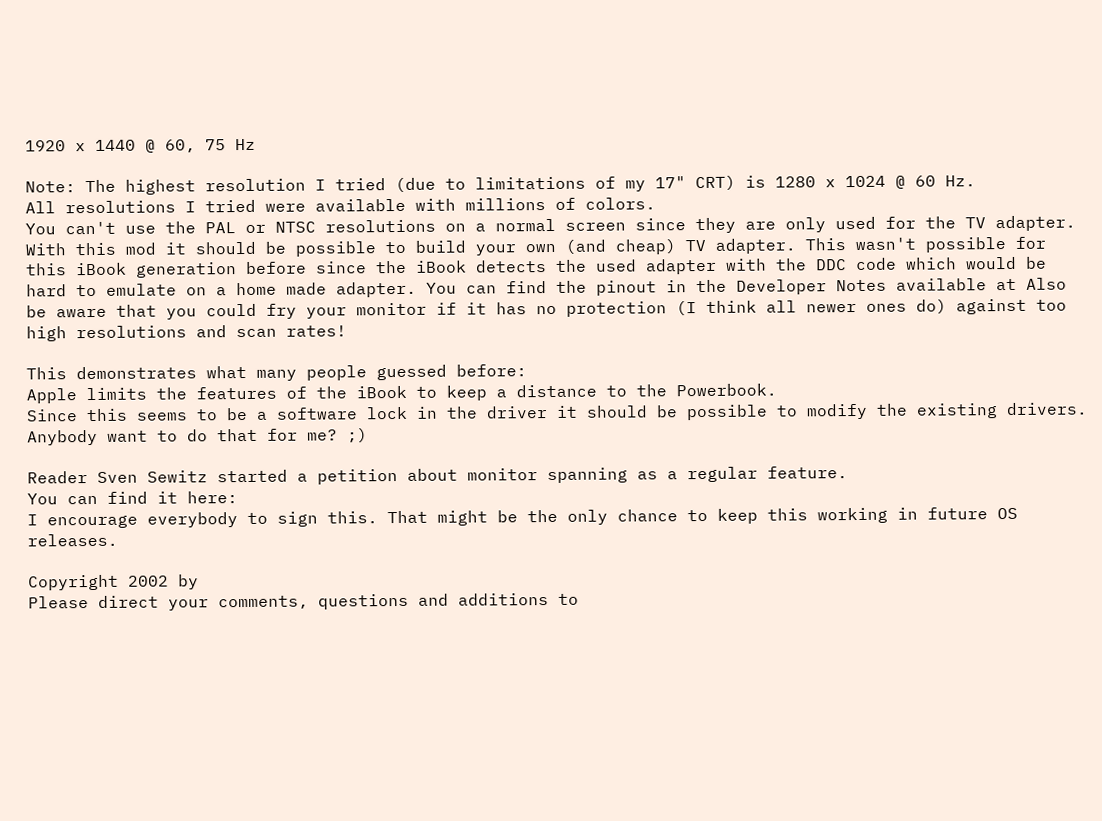1920 x 1440 @ 60, 75 Hz

Note: The highest resolution I tried (due to limitations of my 17" CRT) is 1280 x 1024 @ 60 Hz.
All resolutions I tried were available with millions of colors.
You can't use the PAL or NTSC resolutions on a normal screen since they are only used for the TV adapter. With this mod it should be possible to build your own (and cheap) TV adapter. This wasn't possible for this iBook generation before since the iBook detects the used adapter with the DDC code which would be hard to emulate on a home made adapter. You can find the pinout in the Developer Notes available at Also be aware that you could fry your monitor if it has no protection (I think all newer ones do) against too high resolutions and scan rates!

This demonstrates what many people guessed before:
Apple limits the features of the iBook to keep a distance to the Powerbook.
Since this seems to be a software lock in the driver it should be possible to modify the existing drivers. Anybody want to do that for me? ;)

Reader Sven Sewitz started a petition about monitor spanning as a regular feature.
You can find it here:
I encourage everybody to sign this. That might be the only chance to keep this working in future OS releases.

Copyright 2002 by
Please direct your comments, questions and additions to